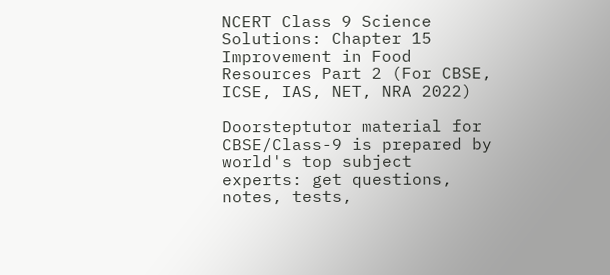NCERT Class 9 Science Solutions: Chapter 15 Improvement in Food Resources Part 2 (For CBSE, ICSE, IAS, NET, NRA 2022)

Doorsteptutor material for CBSE/Class-9 is prepared by world's top subject experts: get questions, notes, tests,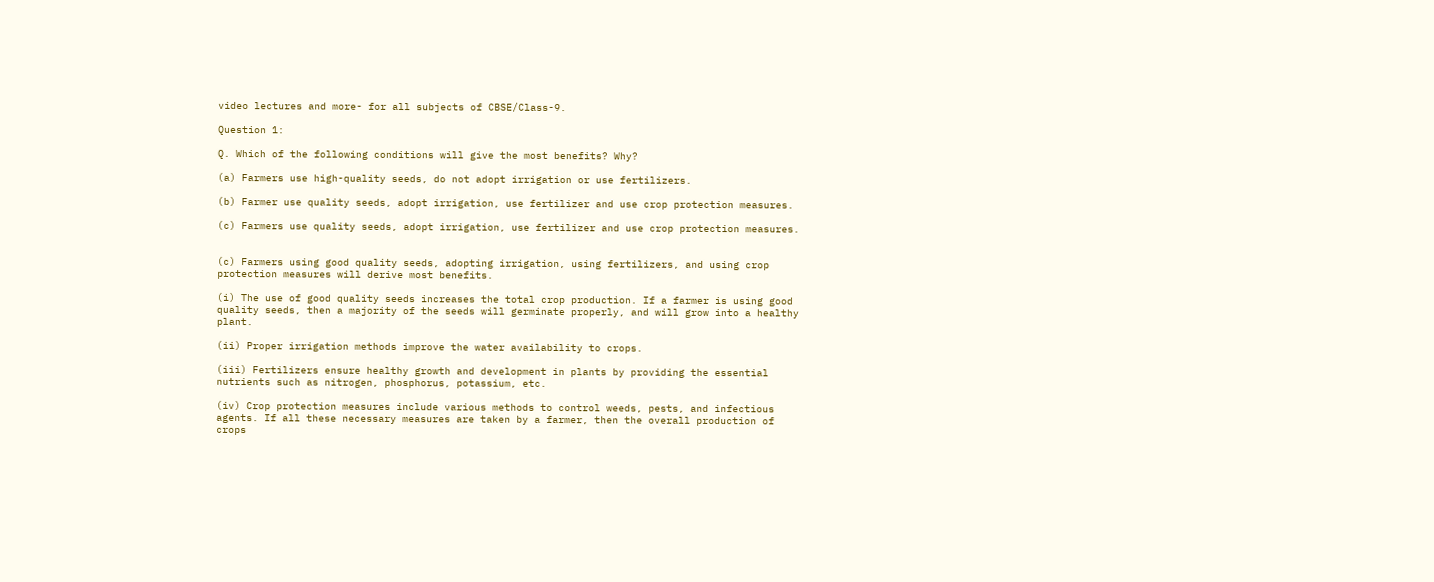video lectures and more- for all subjects of CBSE/Class-9.

Question 1:

Q. Which of the following conditions will give the most benefits? Why?

(a) Farmers use high-quality seeds, do not adopt irrigation or use fertilizers.

(b) Farmer use quality seeds, adopt irrigation, use fertilizer and use crop protection measures.

(c) Farmers use quality seeds, adopt irrigation, use fertilizer and use crop protection measures.


(c) Farmers using good quality seeds, adopting irrigation, using fertilizers, and using crop protection measures will derive most benefits.

(i) The use of good quality seeds increases the total crop production. If a farmer is using good quality seeds, then a majority of the seeds will germinate properly, and will grow into a healthy plant.

(ii) Proper irrigation methods improve the water availability to crops.

(iii) Fertilizers ensure healthy growth and development in plants by providing the essential nutrients such as nitrogen, phosphorus, potassium, etc.

(iv) Crop protection measures include various methods to control weeds, pests, and infectious agents. If all these necessary measures are taken by a farmer, then the overall production of crops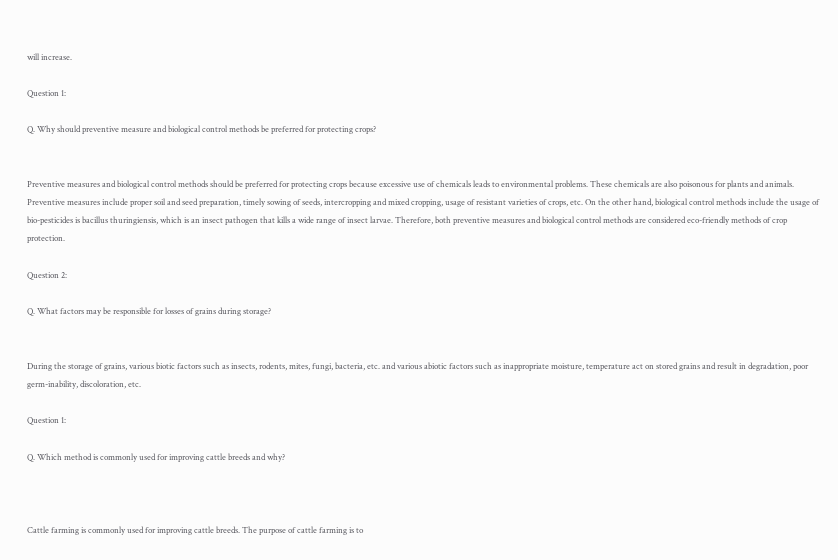will increase.

Question 1:

Q. Why should preventive measure and biological control methods be preferred for protecting crops?


Preventive measures and biological control methods should be preferred for protecting crops because excessive use of chemicals leads to environmental problems. These chemicals are also poisonous for plants and animals. Preventive measures include proper soil and seed preparation, timely sowing of seeds, intercropping and mixed cropping, usage of resistant varieties of crops, etc. On the other hand, biological control methods include the usage of bio-pesticides is bacillus thuringiensis, which is an insect pathogen that kills a wide range of insect larvae. Therefore, both preventive measures and biological control methods are considered eco-friendly methods of crop protection.

Question 2:

Q. What factors may be responsible for losses of grains during storage?


During the storage of grains, various biotic factors such as insects, rodents, mites, fungi, bacteria, etc. and various abiotic factors such as inappropriate moisture, temperature act on stored grains and result in degradation, poor germ-inability, discoloration, etc.

Question 1:

Q. Which method is commonly used for improving cattle breeds and why?



Cattle farming is commonly used for improving cattle breeds. The purpose of cattle farming is to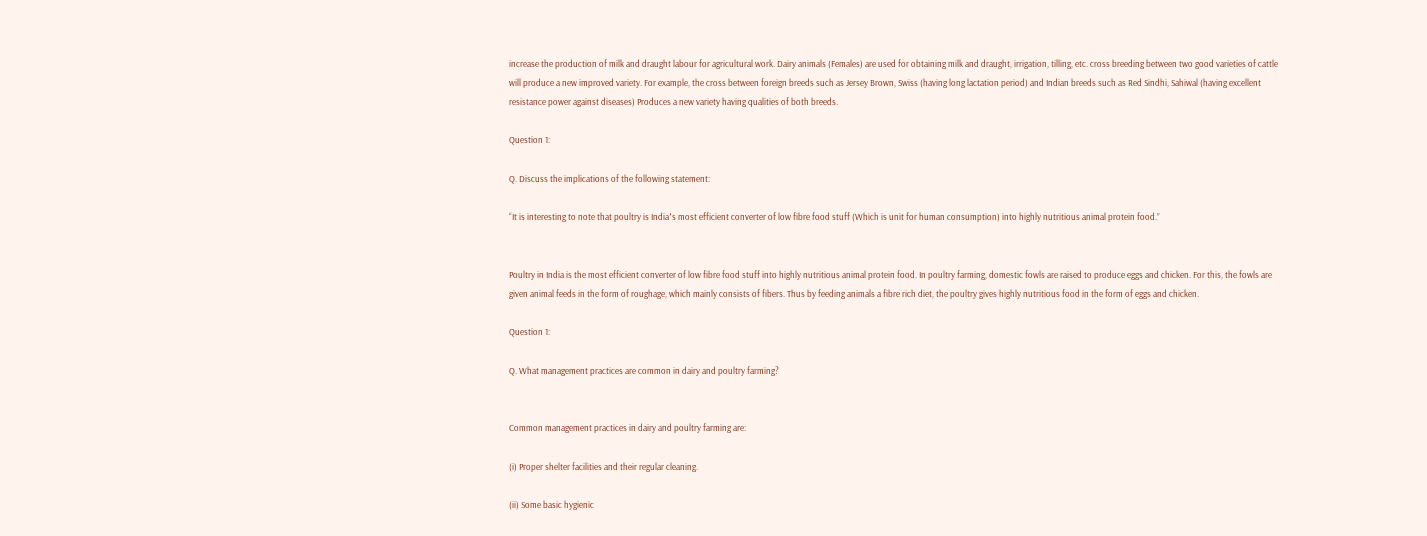increase the production of milk and draught labour for agricultural work. Dairy animals (Females) are used for obtaining milk and draught, irrigation, tilling, etc. cross breeding between two good varieties of cattle will produce a new improved variety. For example, the cross between foreign breeds such as Jersey Brown, Swiss (having long lactation period) and Indian breeds such as Red Sindhi, Sahiwal (having excellent resistance power against diseases) Produces a new variety having qualities of both breeds.

Question 1:

Q. Discuss the implications of the following statement:

“It is interesting to note that poultry is India՚s most efficient converter of low fibre food stuff (Which is unit for human consumption) into highly nutritious animal protein food.”


Poultry in India is the most efficient converter of low fibre food stuff into highly nutritious animal protein food. In poultry farming, domestic fowls are raised to produce eggs and chicken. For this, the fowls are given animal feeds in the form of roughage, which mainly consists of fibers. Thus by feeding animals a fibre rich diet, the poultry gives highly nutritious food in the form of eggs and chicken.

Question 1:

Q. What management practices are common in dairy and poultry farming?


Common management practices in dairy and poultry farming are:

(i) Proper shelter facilities and their regular cleaning.

(ii) Some basic hygienic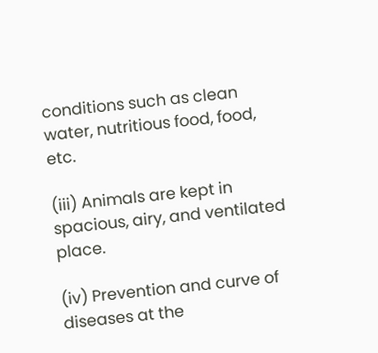conditions such as clean water, nutritious food, food, etc.

(iii) Animals are kept in spacious, airy, and ventilated place.

(iv) Prevention and curve of diseases at the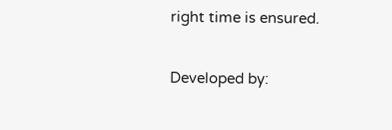right time is ensured.

Developed by: